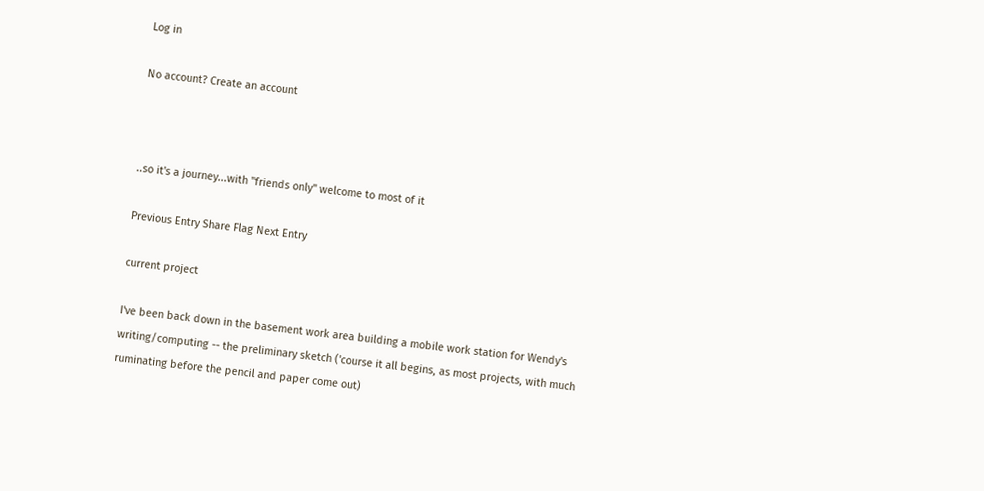Log in

No account? Create an account



..so it's a journey...with "friends only" welcome to most of it

Previous Entry Share Flag Next Entry

current project

I've been back down in the basement work area building a mobile work station for Wendy's writing/computing -- the preliminary sketch ('course it all begins, as most projects, with much ruminating before the pencil and paper come out)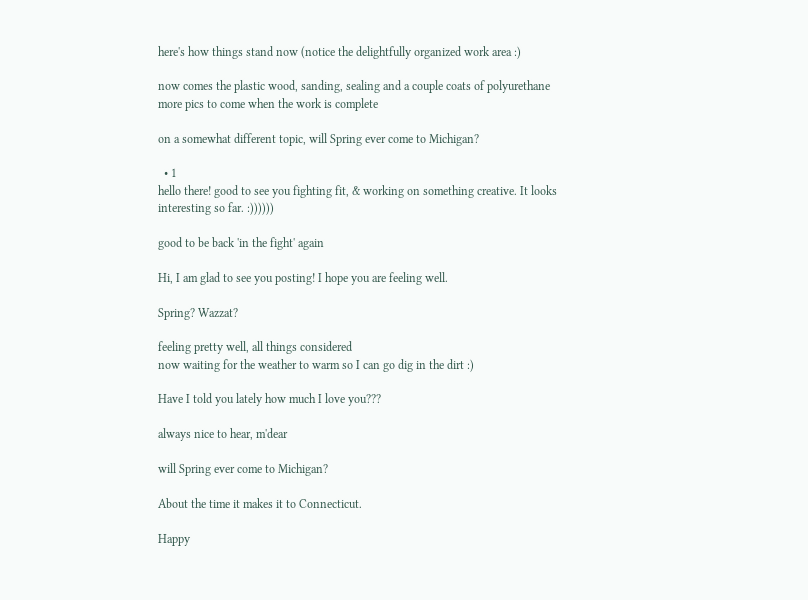here's how things stand now (notice the delightfully organized work area :)

now comes the plastic wood, sanding, sealing and a couple coats of polyurethane
more pics to come when the work is complete

on a somewhat different topic, will Spring ever come to Michigan?

  • 1
hello there! good to see you fighting fit, & working on something creative. It looks interesting so far. :))))))

good to be back 'in the fight' again

Hi, I am glad to see you posting! I hope you are feeling well.

Spring? Wazzat?

feeling pretty well, all things considered
now waiting for the weather to warm so I can go dig in the dirt :)

Have I told you lately how much I love you???

always nice to hear, m'dear

will Spring ever come to Michigan?

About the time it makes it to Connecticut.

Happy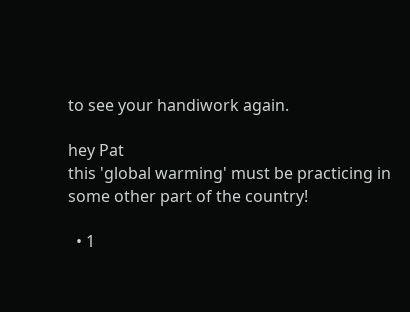to see your handiwork again.

hey Pat
this 'global warming' must be practicing in some other part of the country!

  • 1